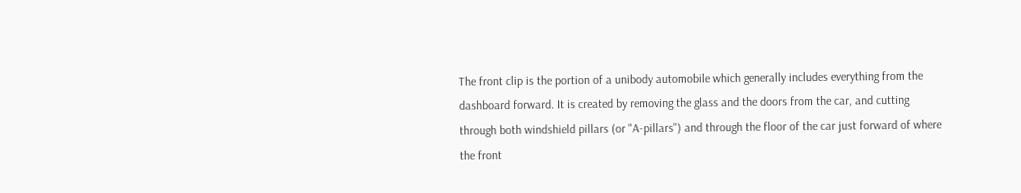The front clip is the portion of a unibody automobile which generally includes everything from the dashboard forward. It is created by removing the glass and the doors from the car, and cutting through both windshield pillars (or "A-pillars") and through the floor of the car just forward of where the front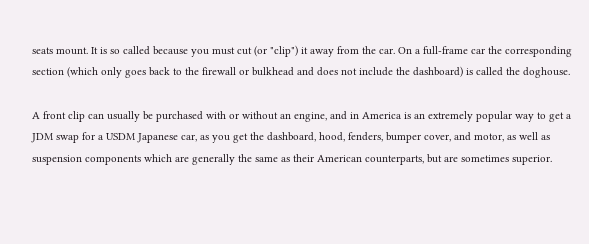seats mount. It is so called because you must cut (or "clip") it away from the car. On a full-frame car the corresponding section (which only goes back to the firewall or bulkhead and does not include the dashboard) is called the doghouse.

A front clip can usually be purchased with or without an engine, and in America is an extremely popular way to get a JDM swap for a USDM Japanese car, as you get the dashboard, hood, fenders, bumper cover, and motor, as well as suspension components which are generally the same as their American counterparts, but are sometimes superior.